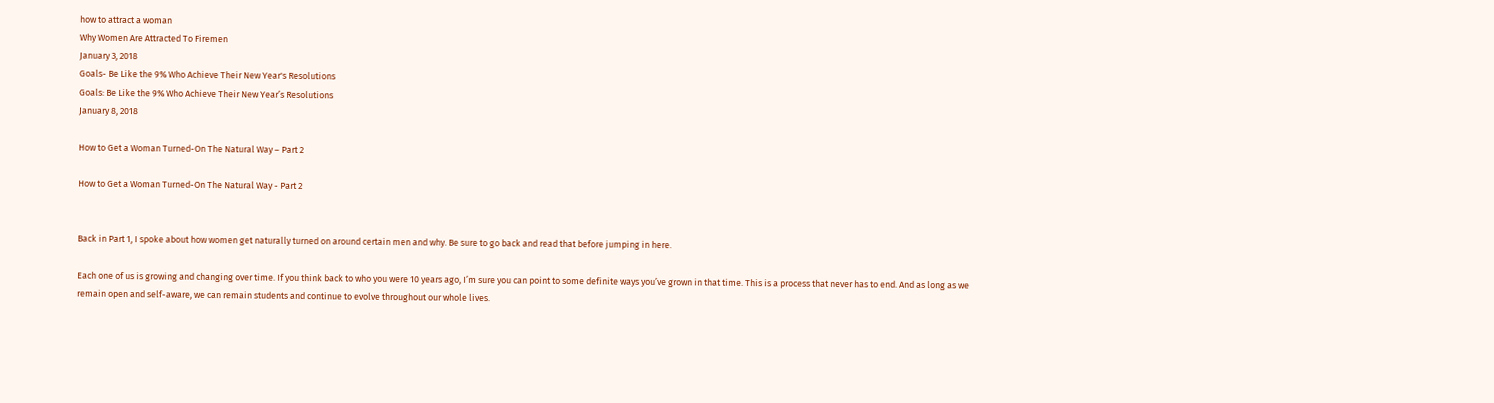how to attract a woman
Why Women Are Attracted To Firemen
January 3, 2018
Goals- Be Like the 9% Who Achieve Their New Year's Resolutions
Goals: Be Like the 9% Who Achieve Their New Year’s Resolutions
January 8, 2018

How to Get a Woman Turned-On The Natural Way – Part 2

How to Get a Woman Turned-On The Natural Way - Part 2


Back in Part 1, I spoke about how women get naturally turned on around certain men and why. Be sure to go back and read that before jumping in here.

Each one of us is growing and changing over time. If you think back to who you were 10 years ago, I’m sure you can point to some definite ways you’ve grown in that time. This is a process that never has to end. And as long as we remain open and self-aware, we can remain students and continue to evolve throughout our whole lives.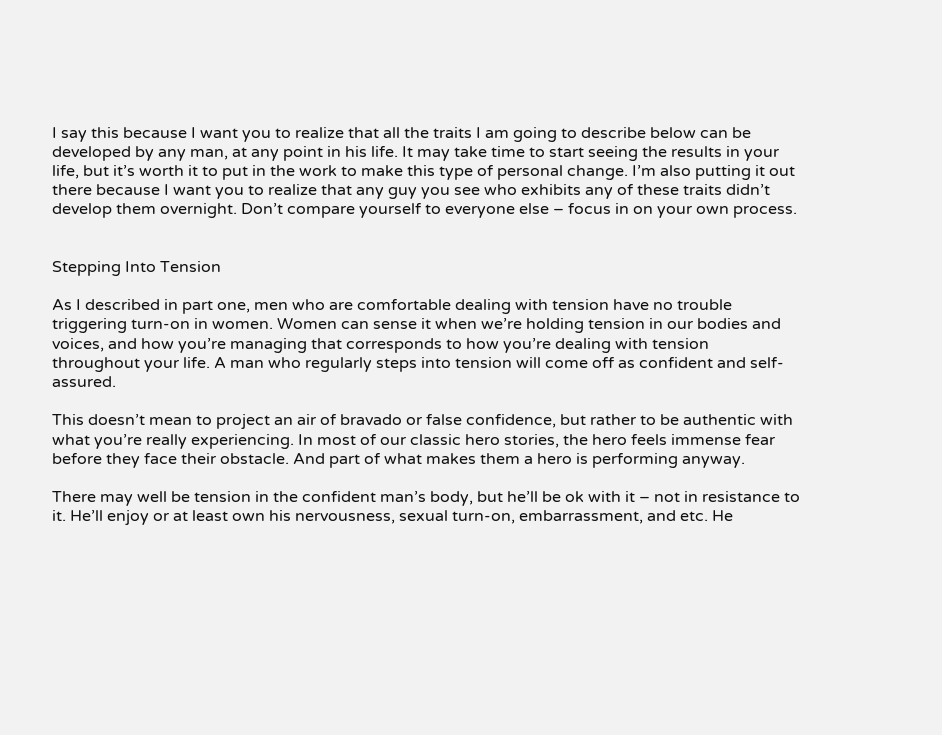I say this because I want you to realize that all the traits I am going to describe below can be developed by any man, at any point in his life. It may take time to start seeing the results in your life, but it’s worth it to put in the work to make this type of personal change. I’m also putting it out there because I want you to realize that any guy you see who exhibits any of these traits didn’t develop them overnight. Don’t compare yourself to everyone else – focus in on your own process.


Stepping Into Tension

As I described in part one, men who are comfortable dealing with tension have no trouble triggering turn-on in women. Women can sense it when we’re holding tension in our bodies and voices, and how you’re managing that corresponds to how you’re dealing with tension throughout your life. A man who regularly steps into tension will come off as confident and self-assured.

This doesn’t mean to project an air of bravado or false confidence, but rather to be authentic with what you’re really experiencing. In most of our classic hero stories, the hero feels immense fear before they face their obstacle. And part of what makes them a hero is performing anyway.

There may well be tension in the confident man’s body, but he’ll be ok with it – not in resistance to it. He’ll enjoy or at least own his nervousness, sexual turn-on, embarrassment, and etc. He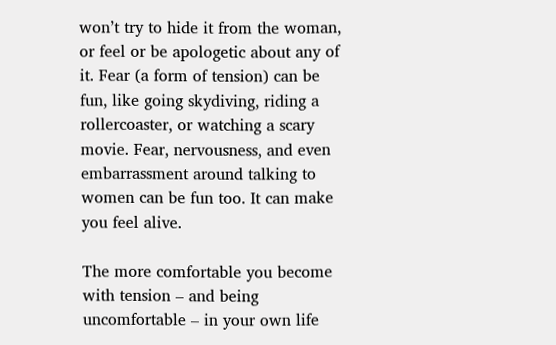won’t try to hide it from the woman, or feel or be apologetic about any of it. Fear (a form of tension) can be fun, like going skydiving, riding a rollercoaster, or watching a scary movie. Fear, nervousness, and even embarrassment around talking to women can be fun too. It can make you feel alive.

The more comfortable you become with tension – and being uncomfortable – in your own life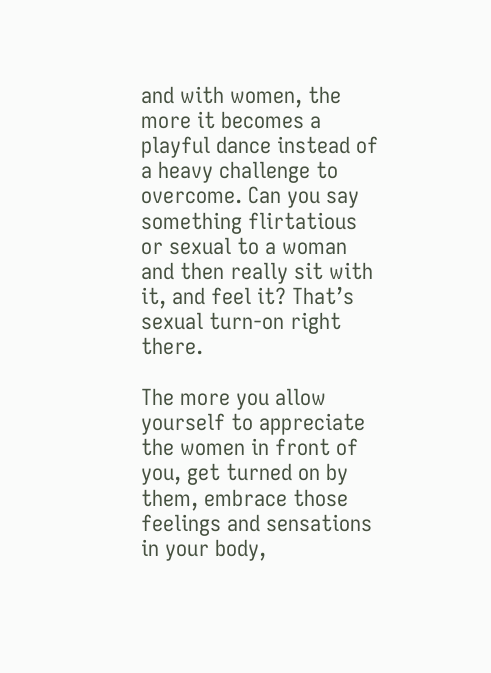and with women, the more it becomes a playful dance instead of a heavy challenge to overcome. Can you say something flirtatious or sexual to a woman and then really sit with it, and feel it? That’s sexual turn-on right there.

The more you allow yourself to appreciate the women in front of you, get turned on by them, embrace those feelings and sensations in your body,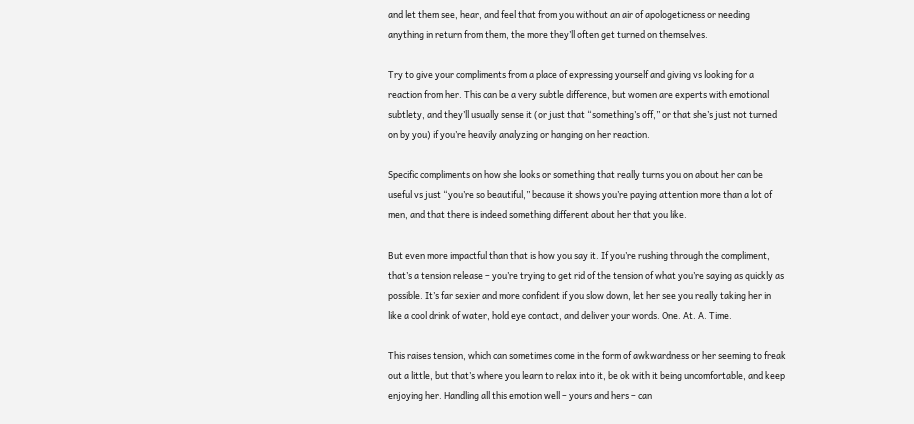and let them see, hear, and feel that from you without an air of apologeticness or needing anything in return from them, the more they’ll often get turned on themselves.

Try to give your compliments from a place of expressing yourself and giving vs looking for a reaction from her. This can be a very subtle difference, but women are experts with emotional subtlety, and they’ll usually sense it (or just that “something’s off,” or that she’s just not turned on by you) if you’re heavily analyzing or hanging on her reaction.

Specific compliments on how she looks or something that really turns you on about her can be useful vs just “you’re so beautiful,” because it shows you’re paying attention more than a lot of men, and that there is indeed something different about her that you like.

But even more impactful than that is how you say it. If you’re rushing through the compliment, that’s a tension release – you’re trying to get rid of the tension of what you’re saying as quickly as possible. It’s far sexier and more confident if you slow down, let her see you really taking her in like a cool drink of water, hold eye contact, and deliver your words. One. At. A. Time.

This raises tension, which can sometimes come in the form of awkwardness or her seeming to freak out a little, but that’s where you learn to relax into it, be ok with it being uncomfortable, and keep enjoying her. Handling all this emotion well – yours and hers – can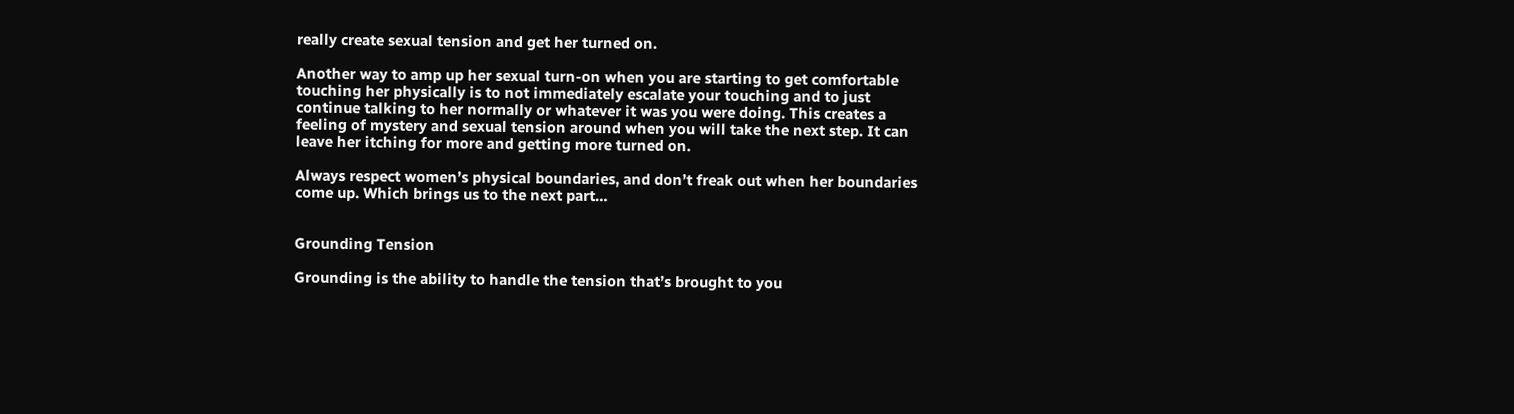really create sexual tension and get her turned on.

Another way to amp up her sexual turn-on when you are starting to get comfortable touching her physically is to not immediately escalate your touching and to just continue talking to her normally or whatever it was you were doing. This creates a feeling of mystery and sexual tension around when you will take the next step. It can leave her itching for more and getting more turned on.

Always respect women’s physical boundaries, and don’t freak out when her boundaries come up. Which brings us to the next part…


Grounding Tension

Grounding is the ability to handle the tension that’s brought to you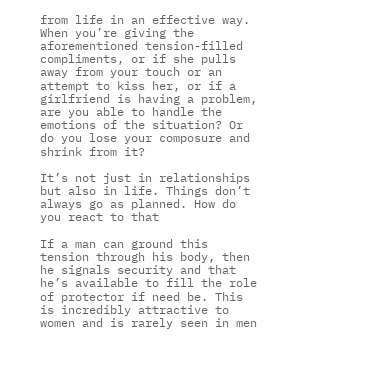from life in an effective way. When you’re giving the aforementioned tension-filled compliments, or if she pulls away from your touch or an attempt to kiss her, or if a girlfriend is having a problem, are you able to handle the emotions of the situation? Or do you lose your composure and shrink from it?

It’s not just in relationships but also in life. Things don’t always go as planned. How do you react to that

If a man can ground this tension through his body, then he signals security and that he’s available to fill the role of protector if need be. This is incredibly attractive to women and is rarely seen in men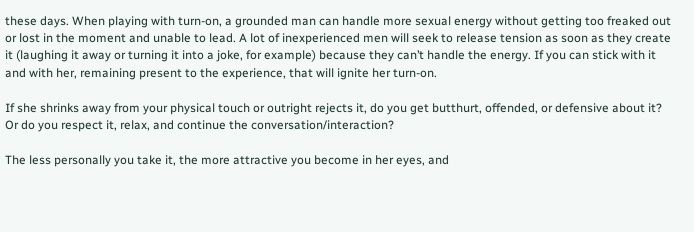these days. When playing with turn-on, a grounded man can handle more sexual energy without getting too freaked out or lost in the moment and unable to lead. A lot of inexperienced men will seek to release tension as soon as they create it (laughing it away or turning it into a joke, for example) because they can’t handle the energy. If you can stick with it and with her, remaining present to the experience, that will ignite her turn-on.

If she shrinks away from your physical touch or outright rejects it, do you get butthurt, offended, or defensive about it? Or do you respect it, relax, and continue the conversation/interaction?

The less personally you take it, the more attractive you become in her eyes, and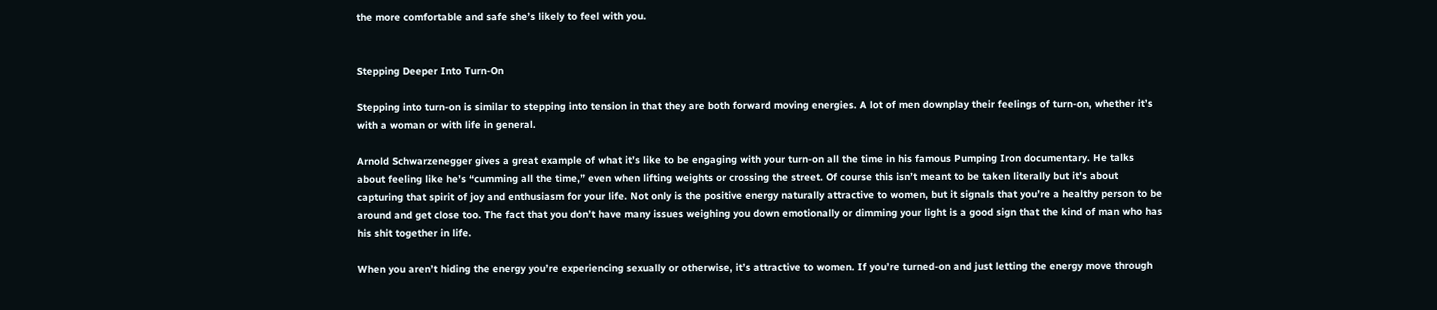the more comfortable and safe she’s likely to feel with you.


Stepping Deeper Into Turn-On

Stepping into turn-on is similar to stepping into tension in that they are both forward moving energies. A lot of men downplay their feelings of turn-on, whether it’s with a woman or with life in general.

Arnold Schwarzenegger gives a great example of what it’s like to be engaging with your turn-on all the time in his famous Pumping Iron documentary. He talks about feeling like he’s “cumming all the time,” even when lifting weights or crossing the street. Of course this isn’t meant to be taken literally but it’s about capturing that spirit of joy and enthusiasm for your life. Not only is the positive energy naturally attractive to women, but it signals that you’re a healthy person to be around and get close too. The fact that you don’t have many issues weighing you down emotionally or dimming your light is a good sign that the kind of man who has his shit together in life.

When you aren’t hiding the energy you’re experiencing sexually or otherwise, it’s attractive to women. If you’re turned-on and just letting the energy move through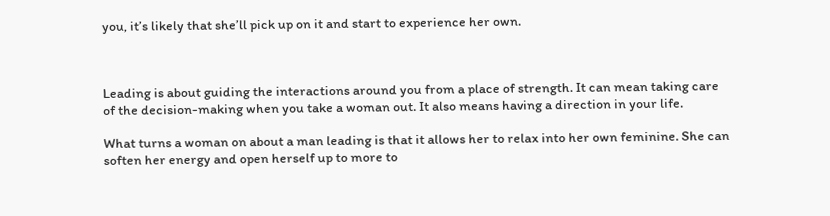you, it’s likely that she’ll pick up on it and start to experience her own.



Leading is about guiding the interactions around you from a place of strength. It can mean taking care of the decision-making when you take a woman out. It also means having a direction in your life.

What turns a woman on about a man leading is that it allows her to relax into her own feminine. She can soften her energy and open herself up to more to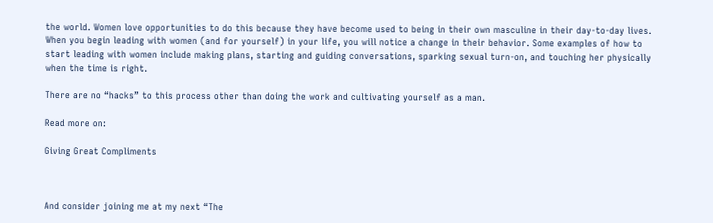the world. Women love opportunities to do this because they have become used to being in their own masculine in their day-to-day lives. When you begin leading with women (and for yourself) in your life, you will notice a change in their behavior. Some examples of how to start leading with women include making plans, starting and guiding conversations, sparking sexual turn-on, and touching her physically when the time is right.

There are no “hacks” to this process other than doing the work and cultivating yourself as a man.

Read more on:

Giving Great Compliments



And consider joining me at my next “The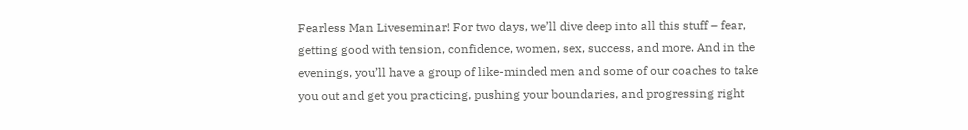Fearless Man Liveseminar! For two days, we’ll dive deep into all this stuff – fear, getting good with tension, confidence, women, sex, success, and more. And in the evenings, you’ll have a group of like-minded men and some of our coaches to take you out and get you practicing, pushing your boundaries, and progressing right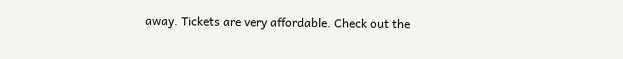away. Tickets are very affordable. Check out the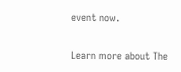event now.

Learn more about The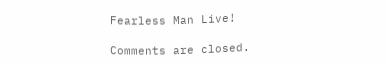Fearless Man Live!

Comments are closed.